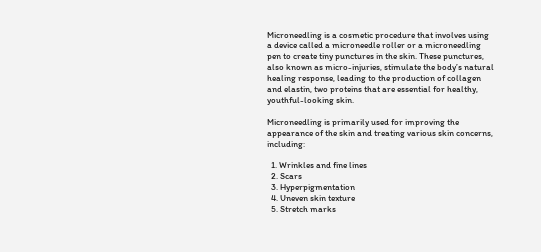Microneedling is a cosmetic procedure that involves using a device called a microneedle roller or a microneedling pen to create tiny punctures in the skin. These punctures, also known as micro-injuries, stimulate the body’s natural healing response, leading to the production of collagen and elastin, two proteins that are essential for healthy, youthful-looking skin.

Microneedling is primarily used for improving the appearance of the skin and treating various skin concerns, including:

  1. Wrinkles and fine lines
  2. Scars
  3. Hyperpigmentation
  4. Uneven skin texture
  5. Stretch marks